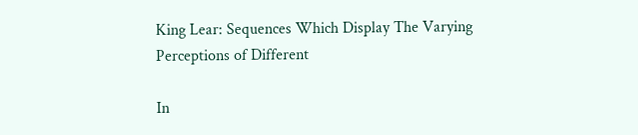King Lear: Sequences Which Display The Varying Perceptions of Different

In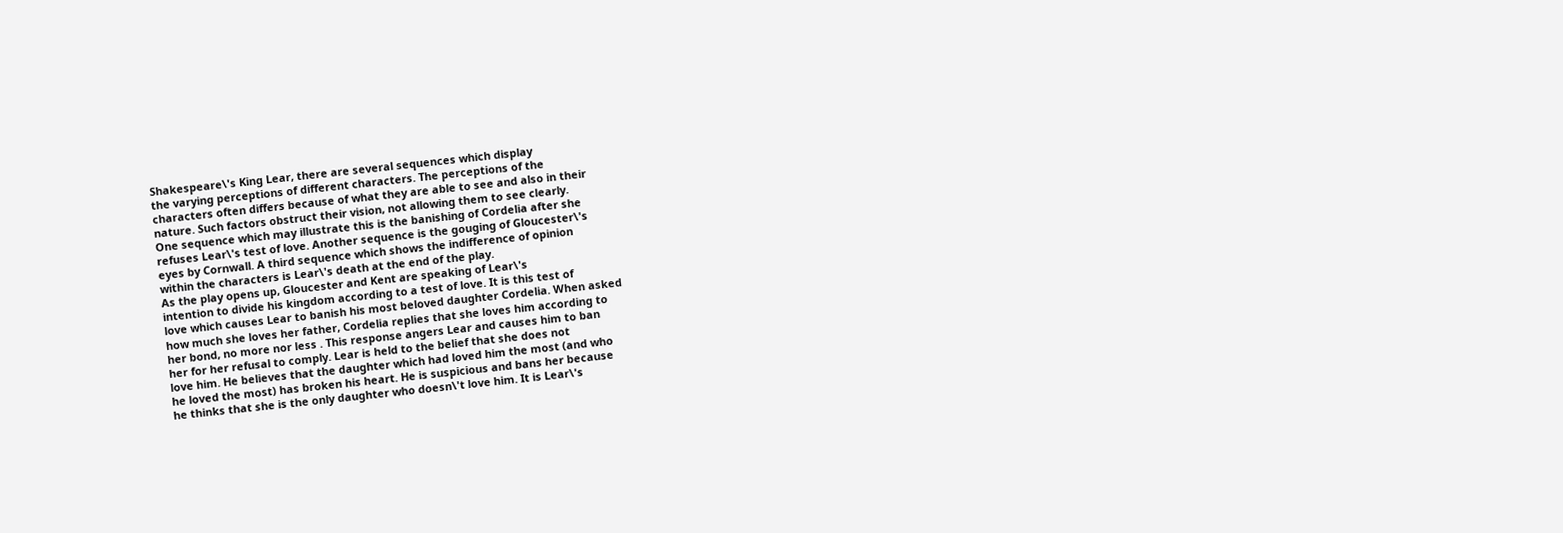Shakespeare\'s King Lear, there are several sequences which display
the varying perceptions of different characters. The perceptions of the
characters often differs because of what they are able to see and also in their
nature. Such factors obstruct their vision, not allowing them to see clearly.
One sequence which may illustrate this is the banishing of Cordelia after she
refuses Lear\'s test of love. Another sequence is the gouging of Gloucester\'s
eyes by Cornwall. A third sequence which shows the indifference of opinion
within the characters is Lear\'s death at the end of the play.
As the play opens up, Gloucester and Kent are speaking of Lear\'s
intention to divide his kingdom according to a test of love. It is this test of
love which causes Lear to banish his most beloved daughter Cordelia. When asked
how much she loves her father, Cordelia replies that she loves him according to
her bond, no more nor less . This response angers Lear and causes him to ban
her for her refusal to comply. Lear is held to the belief that she does not
love him. He believes that the daughter which had loved him the most (and who
he loved the most) has broken his heart. He is suspicious and bans her because
he thinks that she is the only daughter who doesn\'t love him. It is Lear\'s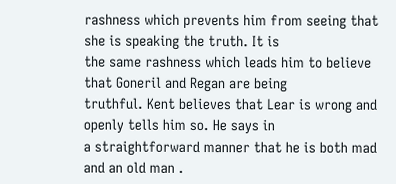rashness which prevents him from seeing that she is speaking the truth. It is
the same rashness which leads him to believe that Goneril and Regan are being
truthful. Kent believes that Lear is wrong and openly tells him so. He says in
a straightforward manner that he is both mad and an old man .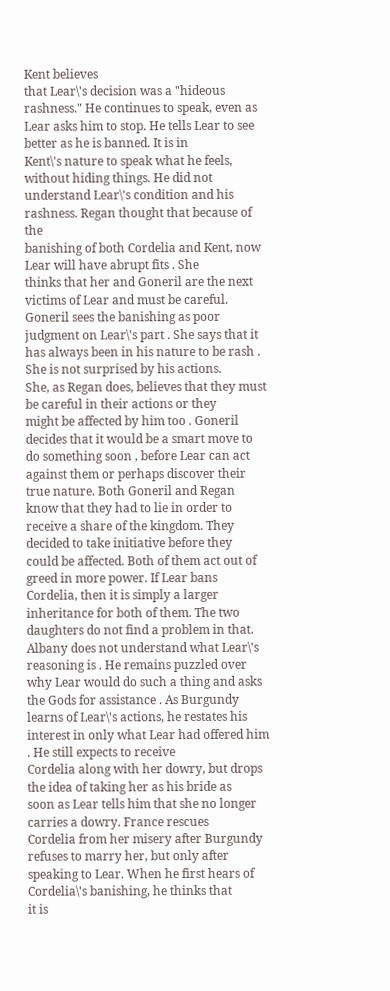Kent believes
that Lear\'s decision was a "hideous rashness." He continues to speak, even as
Lear asks him to stop. He tells Lear to see better as he is banned. It is in
Kent\'s nature to speak what he feels, without hiding things. He did not
understand Lear\'s condition and his rashness. Regan thought that because of the
banishing of both Cordelia and Kent, now Lear will have abrupt fits . She
thinks that her and Goneril are the next victims of Lear and must be careful.
Goneril sees the banishing as poor judgment on Lear\'s part . She says that it
has always been in his nature to be rash . She is not surprised by his actions.
She, as Regan does, believes that they must be careful in their actions or they
might be affected by him too . Goneril decides that it would be a smart move to
do something soon , before Lear can act against them or perhaps discover their
true nature. Both Goneril and Regan know that they had to lie in order to
receive a share of the kingdom. They decided to take initiative before they
could be affected. Both of them act out of greed in more power. If Lear bans
Cordelia, then it is simply a larger inheritance for both of them. The two
daughters do not find a problem in that. Albany does not understand what Lear\'s
reasoning is . He remains puzzled over why Lear would do such a thing and asks
the Gods for assistance . As Burgundy learns of Lear\'s actions, he restates his
interest in only what Lear had offered him . He still expects to receive
Cordelia along with her dowry, but drops the idea of taking her as his bride as
soon as Lear tells him that she no longer carries a dowry. France rescues
Cordelia from her misery after Burgundy refuses to marry her, but only after
speaking to Lear. When he first hears of Cordelia\'s banishing, he thinks that
it is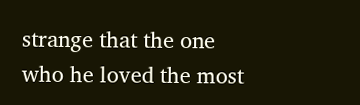strange that the one who he loved the most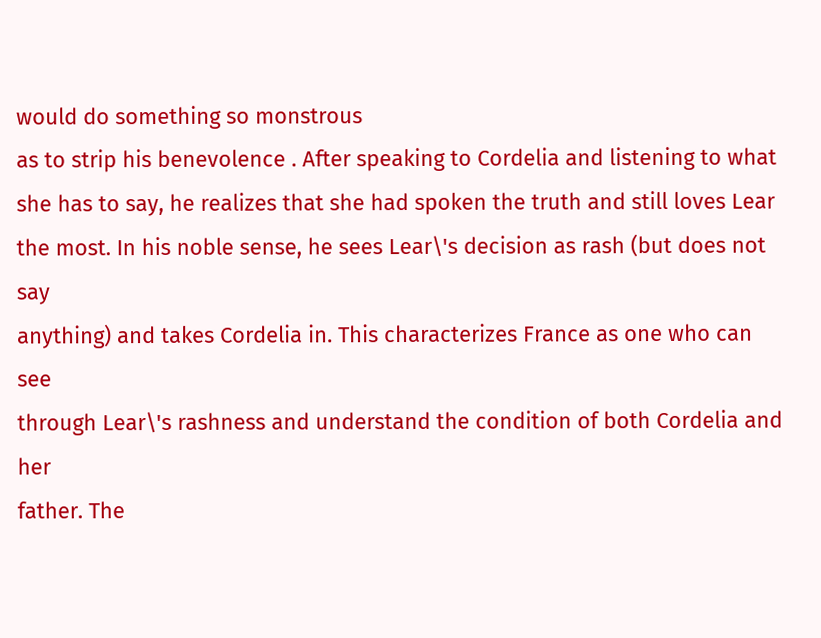would do something so monstrous
as to strip his benevolence . After speaking to Cordelia and listening to what
she has to say, he realizes that she had spoken the truth and still loves Lear
the most. In his noble sense, he sees Lear\'s decision as rash (but does not say
anything) and takes Cordelia in. This characterizes France as one who can see
through Lear\'s rashness and understand the condition of both Cordelia and her
father. The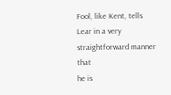Fool, like Kent, tells Lear in a very straightforward manner that
he is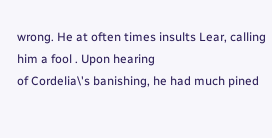wrong. He at often times insults Lear, calling him a fool . Upon hearing
of Cordelia\'s banishing, he had much pined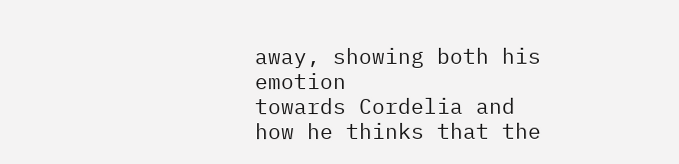away, showing both his emotion
towards Cordelia and how he thinks that the